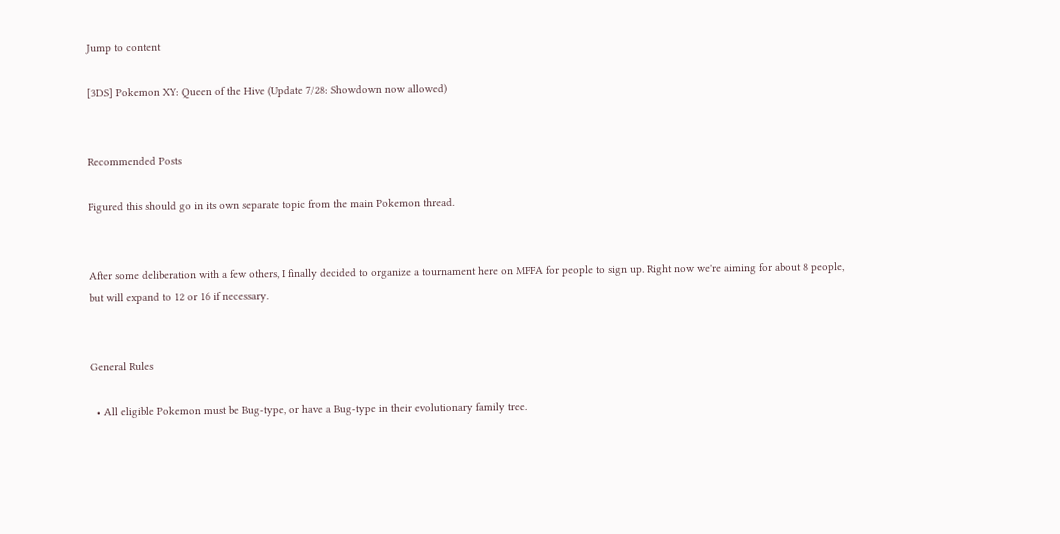Jump to content

[3DS] Pokemon XY: Queen of the Hive (Update 7/28: Showdown now allowed)


Recommended Posts

Figured this should go in its own separate topic from the main Pokemon thread.


After some deliberation with a few others, I finally decided to organize a tournament here on MFFA for people to sign up. Right now we're aiming for about 8 people, but will expand to 12 or 16 if necessary.


General Rules

  • All eligible Pokemon must be Bug-type, or have a Bug-type in their evolutionary family tree.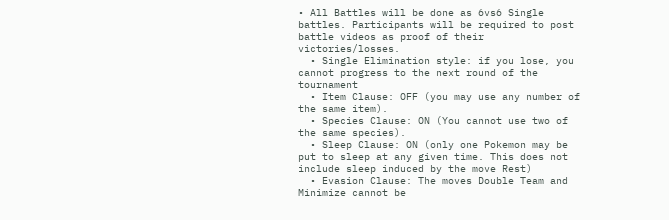• All Battles will be done as 6vs6 Single battles. Participants will be required to post battle videos as proof of their victories/losses.
  • Single Elimination style: if you lose, you cannot progress to the next round of the tournament
  • Item Clause: OFF (you may use any number of the same item).
  • Species Clause: ON (You cannot use two of the same species).
  • Sleep Clause: ON (only one Pokemon may be put to sleep at any given time. This does not include sleep induced by the move Rest)
  • Evasion Clause: The moves Double Team and Minimize cannot be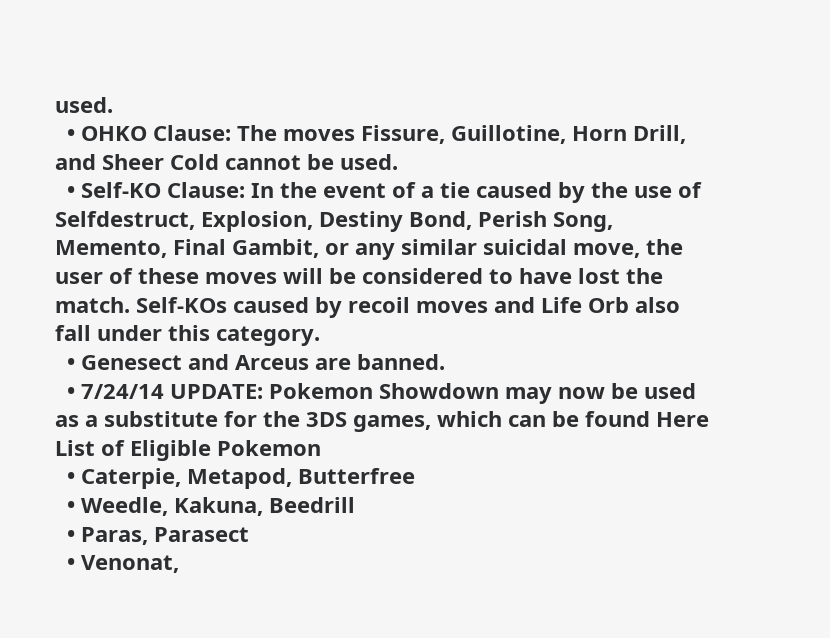used.
  • OHKO Clause: The moves Fissure, Guillotine, Horn Drill, and Sheer Cold cannot be used.
  • Self-KO Clause: In the event of a tie caused by the use of Selfdestruct, Explosion, Destiny Bond, Perish Song, Memento, Final Gambit, or any similar suicidal move, the user of these moves will be considered to have lost the match. Self-KOs caused by recoil moves and Life Orb also fall under this category.
  • Genesect and Arceus are banned.
  • 7/24/14 UPDATE: Pokemon Showdown may now be used as a substitute for the 3DS games, which can be found Here
List of Eligible Pokemon
  • Caterpie, Metapod, Butterfree
  • Weedle, Kakuna, Beedrill
  • Paras, Parasect
  • Venonat,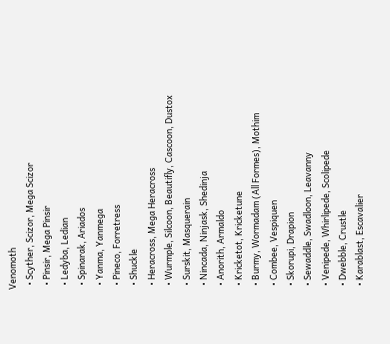Venomoth
  • Scyther, Scizor, Mega Scizor
  • Pinsir, Mega Pinsir
  • Ledyba, Ledian
  • Spinarak, Ariados
  • Yanma, Yanmega
  • Pineco, Forretress
  • Shuckle
  • Heracross, Mega Heracross
  • Wurmple, Silcoon, Beautifly, Cascoon, Dustox
  • Surskit, Masquerain
  • Nincada, Ninjask, Shedinja
  • Anorith, Armaldo
  • Kricketot, Kricketune
  • Burmy, Wormadam (All Formes), Mothim
  • Combee, Vespiquen
  • Skorupi, Drapion
  • Sewaddle, Swadloon, Leavanny
  • Venipede, Whirlipede, Scolipede
  • Dwebble, Crustle
  • Karablast, Escavalier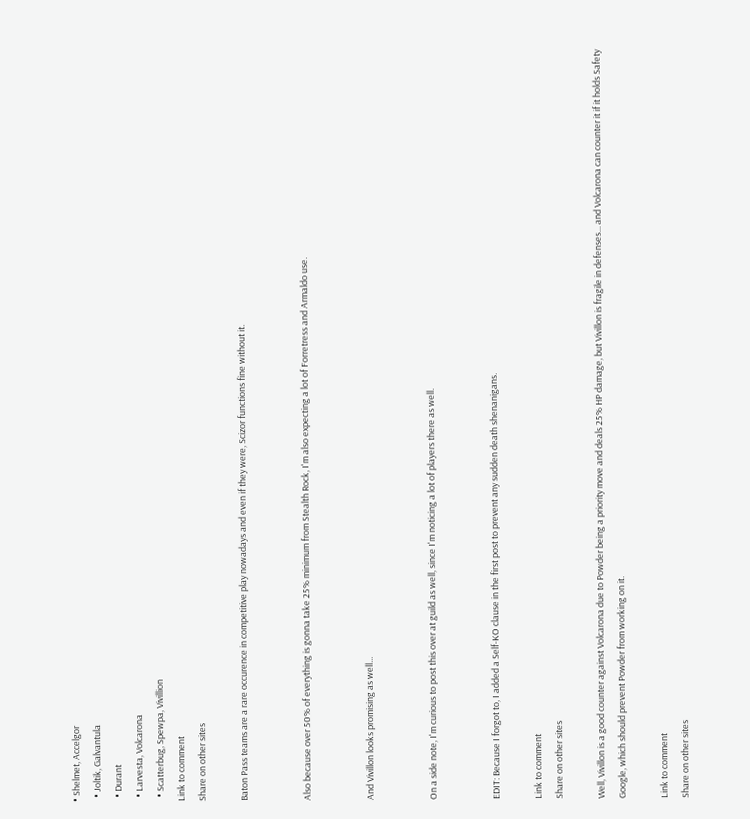• Shelmet, Accelgor
  • Joltik, Galvantula
  • Durant
  • Larvesta, Volcarona
  • Scatterbug, Spewpa, Vivillion
Link to comment
Share on other sites

Baton Pass teams are a rare occurence in competitive play nowadays and even if they were, Scizor functions fine without it.


Also because over 50% of everything is gonna take 25% minimum from Stealth Rock, I'm also expecting a lot of Forretress and Armaldo use.


And Vivillon looks promising as well...


On a side note, I'm curious to post this over at guild as well, since I'm noticing a lot of players there as well.


EDIT: Because I forgot to, I added a Self-KO clause in the first post to prevent any sudden death shenanigans.

Link to comment
Share on other sites

Well, Vivillon is a good counter against Volcarona due to Powder being a priority move and deals 25% HP damage, but Vivillon is fragile in defenses... and Volcarona can counter it if it holds Safety Google, which should prevent Powder from working on it.

Link to comment
Share on other sites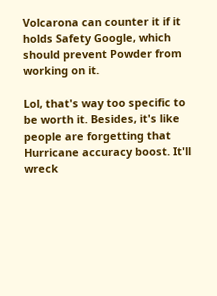Volcarona can counter it if it holds Safety Google, which should prevent Powder from working on it.

Lol, that's way too specific to be worth it. Besides, it's like people are forgetting that Hurricane accuracy boost. It'll wreck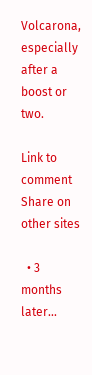Volcarona, especially after a boost or two.

Link to comment
Share on other sites

  • 3 months later...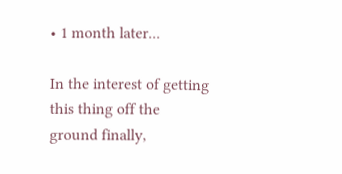• 1 month later...

In the interest of getting this thing off the ground finally,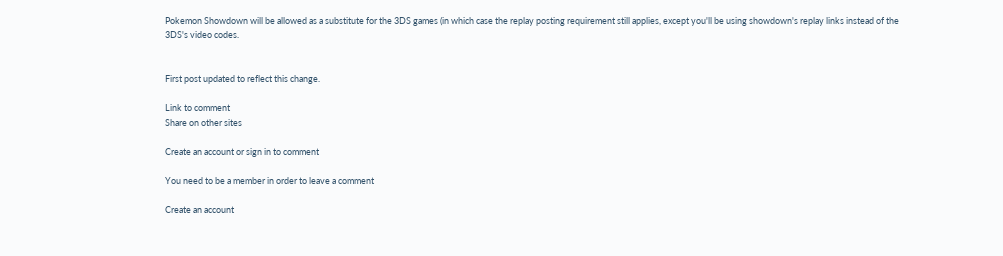Pokemon Showdown will be allowed as a substitute for the 3DS games (in which case the replay posting requirement still applies, except you'll be using showdown's replay links instead of the 3DS's video codes.


First post updated to reflect this change.

Link to comment
Share on other sites

Create an account or sign in to comment

You need to be a member in order to leave a comment

Create an account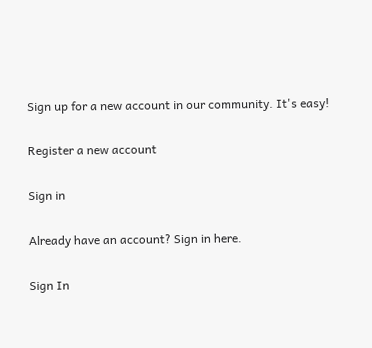Sign up for a new account in our community. It's easy!

Register a new account

Sign in

Already have an account? Sign in here.

Sign In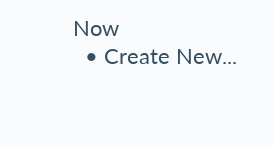Now
  • Create New...